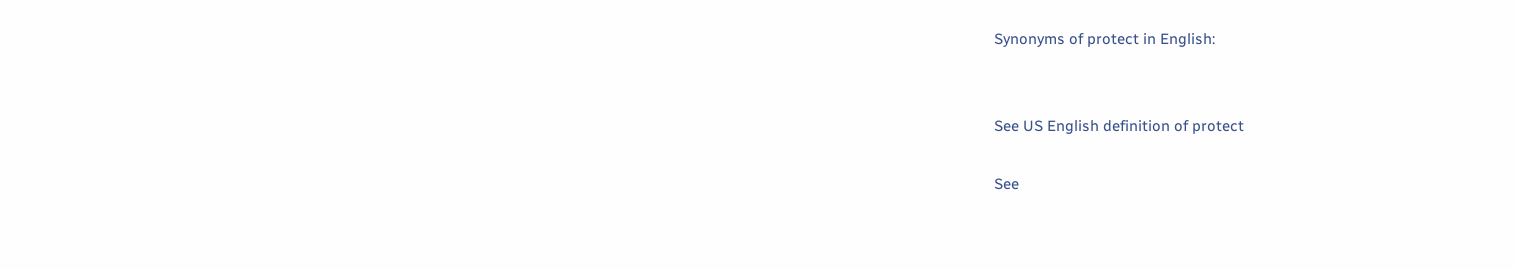Synonyms of protect in English:


See US English definition of protect

See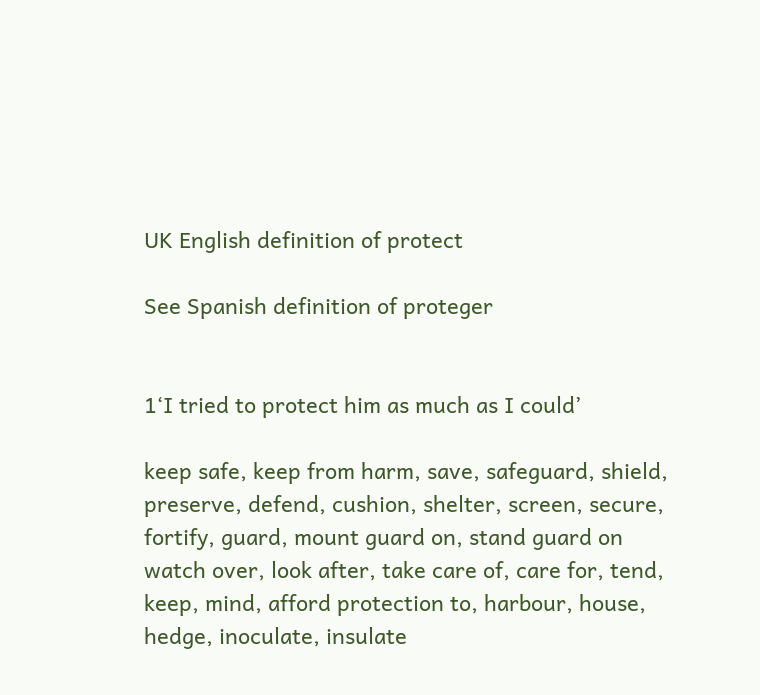UK English definition of protect

See Spanish definition of proteger


1‘I tried to protect him as much as I could’

keep safe, keep from harm, save, safeguard, shield, preserve, defend, cushion, shelter, screen, secure, fortify, guard, mount guard on, stand guard on
watch over, look after, take care of, care for, tend, keep, mind, afford protection to, harbour, house, hedge, inoculate, insulate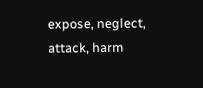expose, neglect, attack, harm